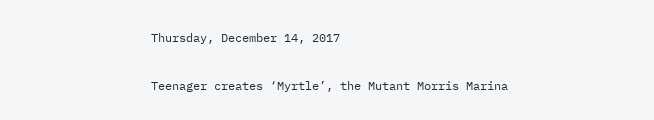Thursday, December 14, 2017

Teenager creates ‘Myrtle’, the Mutant Morris Marina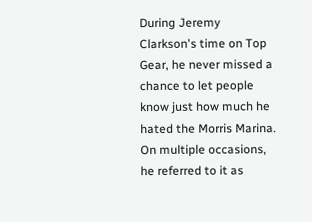During Jeremy Clarkson's time on Top Gear, he never missed a chance to let people know just how much he hated the Morris Marina. On multiple occasions, he referred to it as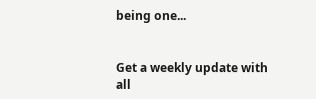being one...


Get a weekly update with all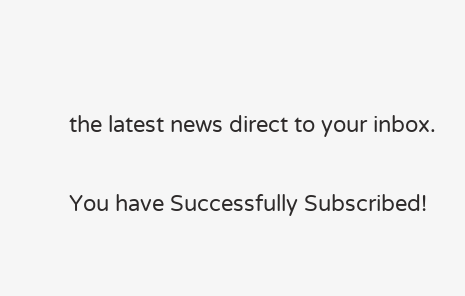the latest news direct to your inbox.

You have Successfully Subscribed!